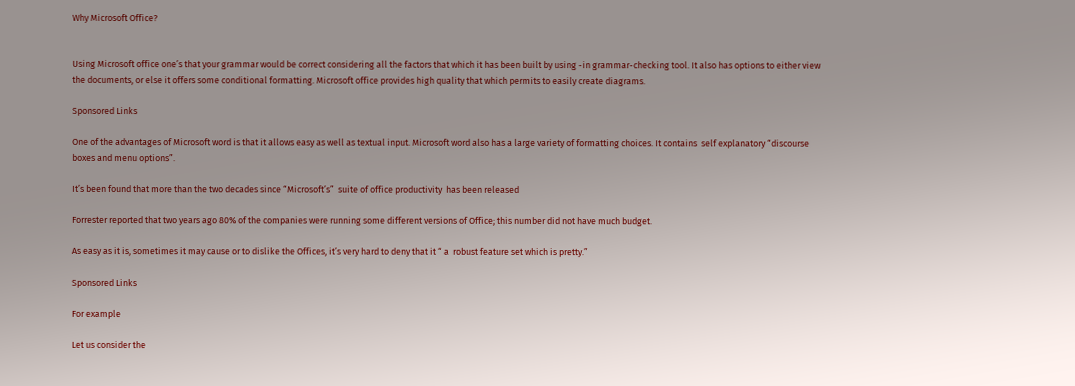Why Microsoft Office?


Using Microsoft office one’s that your grammar would be correct considering all the factors that which it has been built by using -in grammar-checking tool. It also has options to either view the documents, or else it offers some conditional formatting. Microsoft office provides high quality that which permits to easily create diagrams.

Sponsored Links

One of the advantages of Microsoft word is that it allows easy as well as textual input. Microsoft word also has a large variety of formatting choices. It contains  self explanatory “discourse boxes and menu options”.

It’s been found that more than the two decades since “Microsoft’s”  suite of office productivity  has been released

Forrester reported that two years ago 80% of the companies were running some different versions of Office; this number did not have much budget.

As easy as it is, sometimes it may cause or to dislike the Offices, it’s very hard to deny that it “ a  robust feature set which is pretty.”

Sponsored Links

For example

Let us consider the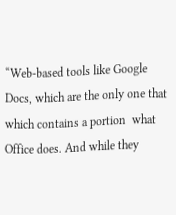“Web-based tools like Google Docs, which are the only one that which contains a portion  what Office does. And while they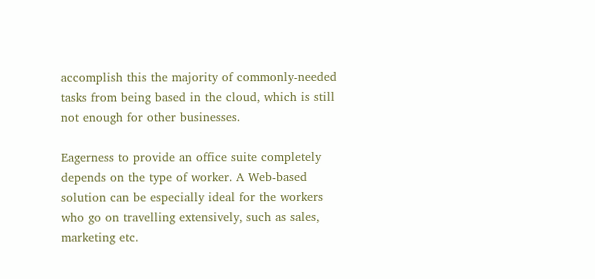accomplish this the majority of commonly-needed tasks from being based in the cloud, which is still not enough for other businesses.

Eagerness to provide an office suite completely depends on the type of worker. A Web-based solution can be especially ideal for the workers who go on travelling extensively, such as sales, marketing etc.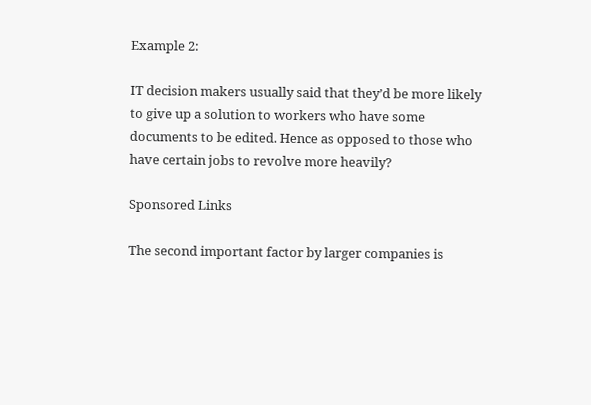Example 2:

IT decision makers usually said that they’d be more likely to give up a solution to workers who have some documents to be edited. Hence as opposed to those who have certain jobs to revolve more heavily?

Sponsored Links

The second important factor by larger companies is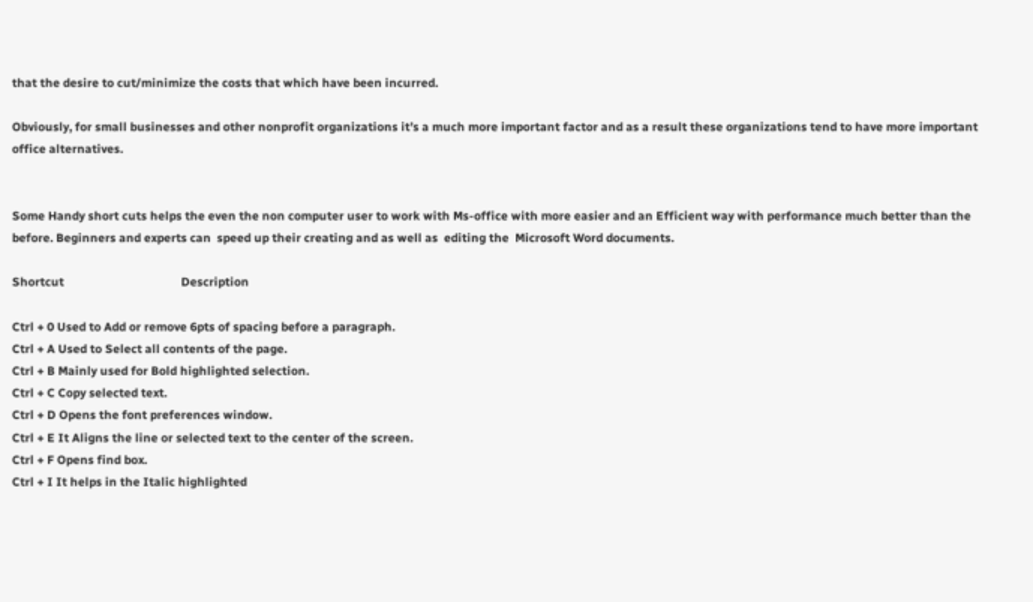that the desire to cut/minimize the costs that which have been incurred.

Obviously, for small businesses and other nonprofit organizations it’s a much more important factor and as a result these organizations tend to have more important  office alternatives.


Some Handy short cuts helps the even the non computer user to work with Ms-office with more easier and an Efficient way with performance much better than the before. Beginners and experts can  speed up their creating and as well as  editing the  Microsoft Word documents.

Shortcut                                       Description

Ctrl + 0 Used to Add or remove 6pts of spacing before a paragraph.
Ctrl + A Used to Select all contents of the page.
Ctrl + B Mainly used for Bold highlighted selection.
Ctrl + C Copy selected text.
Ctrl + D Opens the font preferences window.
Ctrl + E It Aligns the line or selected text to the center of the screen.
Ctrl + F Opens find box.
Ctrl + I It helps in the Italic highlighted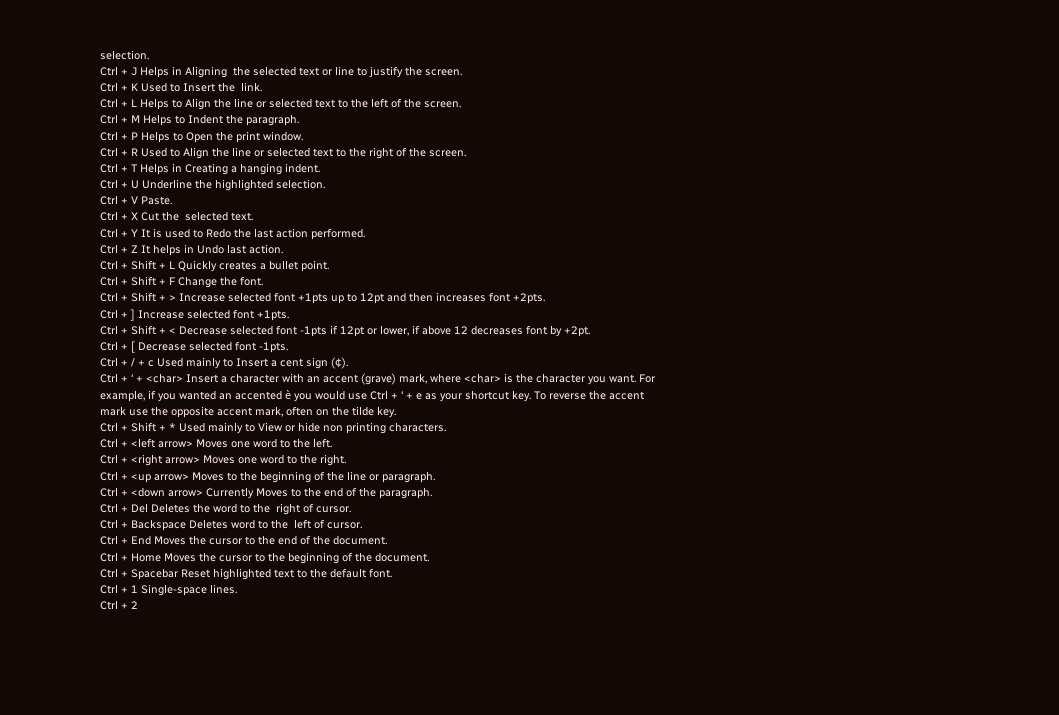selection.
Ctrl + J Helps in Aligning  the selected text or line to justify the screen.
Ctrl + K Used to Insert the  link.
Ctrl + L Helps to Align the line or selected text to the left of the screen.
Ctrl + M Helps to Indent the paragraph.
Ctrl + P Helps to Open the print window.
Ctrl + R Used to Align the line or selected text to the right of the screen.
Ctrl + T Helps in Creating a hanging indent.
Ctrl + U Underline the highlighted selection.
Ctrl + V Paste.
Ctrl + X Cut the  selected text.
Ctrl + Y It is used to Redo the last action performed.
Ctrl + Z It helps in Undo last action.
Ctrl + Shift + L Quickly creates a bullet point.
Ctrl + Shift + F Change the font.
Ctrl + Shift + > Increase selected font +1pts up to 12pt and then increases font +2pts.
Ctrl + ] Increase selected font +1pts.
Ctrl + Shift + < Decrease selected font -1pts if 12pt or lower, if above 12 decreases font by +2pt.
Ctrl + [ Decrease selected font -1pts.
Ctrl + / + c Used mainly to Insert a cent sign (¢).
Ctrl + ‘ + <char> Insert a character with an accent (grave) mark, where <char> is the character you want. For example, if you wanted an accented è you would use Ctrl + ‘ + e as your shortcut key. To reverse the accent mark use the opposite accent mark, often on the tilde key.
Ctrl + Shift + * Used mainly to View or hide non printing characters.
Ctrl + <left arrow> Moves one word to the left.
Ctrl + <right arrow> Moves one word to the right.
Ctrl + <up arrow> Moves to the beginning of the line or paragraph.
Ctrl + <down arrow> Currently Moves to the end of the paragraph.
Ctrl + Del Deletes the word to the  right of cursor.
Ctrl + Backspace Deletes word to the  left of cursor.
Ctrl + End Moves the cursor to the end of the document.
Ctrl + Home Moves the cursor to the beginning of the document.
Ctrl + Spacebar Reset highlighted text to the default font.
Ctrl + 1 Single-space lines.
Ctrl + 2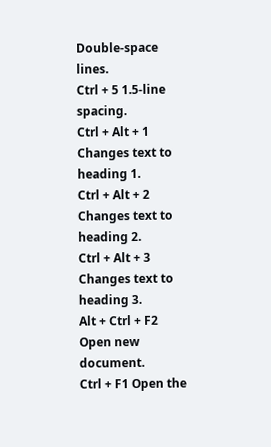Double-space lines.
Ctrl + 5 1.5-line spacing.
Ctrl + Alt + 1 Changes text to heading 1.
Ctrl + Alt + 2 Changes text to heading 2.
Ctrl + Alt + 3 Changes text to heading 3.
Alt + Ctrl + F2 Open new document.
Ctrl + F1 Open the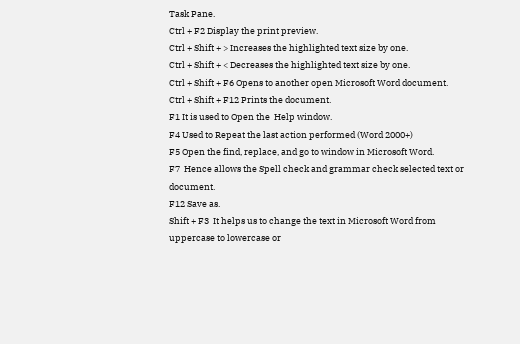Task Pane.
Ctrl + F2 Display the print preview.
Ctrl + Shift + > Increases the highlighted text size by one.
Ctrl + Shift + < Decreases the highlighted text size by one.
Ctrl + Shift + F6 Opens to another open Microsoft Word document.
Ctrl + Shift + F12 Prints the document.
F1 It is used to Open the  Help window.
F4 Used to Repeat the last action performed (Word 2000+)
F5 Open the find, replace, and go to window in Microsoft Word.
F7  Hence allows the Spell check and grammar check selected text or document.
F12 Save as.
Shift + F3  It helps us to change the text in Microsoft Word from uppercase to lowercase or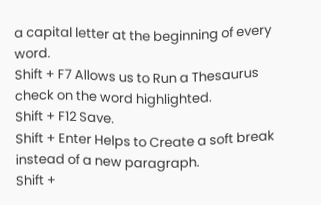a capital letter at the beginning of every word.
Shift + F7 Allows us to Run a Thesaurus check on the word highlighted.
Shift + F12 Save.
Shift + Enter Helps to Create a soft break instead of a new paragraph.
Shift +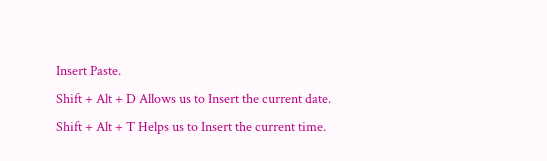Insert Paste.
Shift + Alt + D Allows us to Insert the current date.
Shift + Alt + T Helps us to Insert the current time.